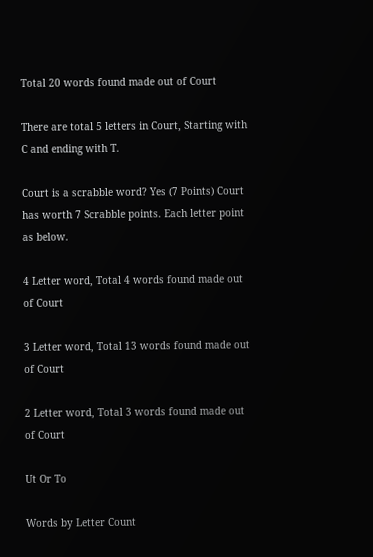Total 20 words found made out of Court

There are total 5 letters in Court, Starting with C and ending with T.

Court is a scrabble word? Yes (7 Points) Court has worth 7 Scrabble points. Each letter point as below.

4 Letter word, Total 4 words found made out of Court

3 Letter word, Total 13 words found made out of Court

2 Letter word, Total 3 words found made out of Court

Ut Or To

Words by Letter Count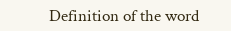Definition of the word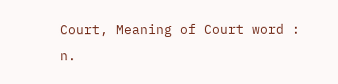Court, Meaning of Court word :
n.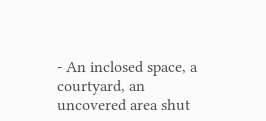- An inclosed space, a courtyard, an uncovered area shut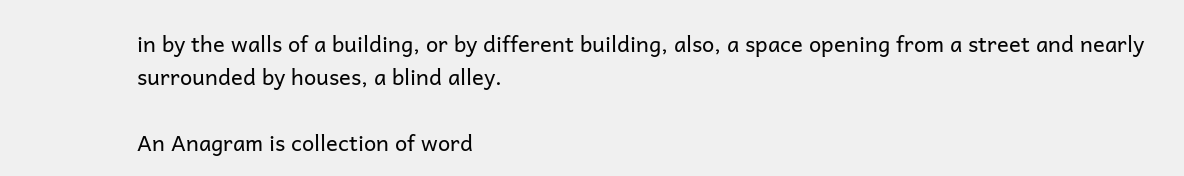in by the walls of a building, or by different building, also, a space opening from a street and nearly surrounded by houses, a blind alley.

An Anagram is collection of word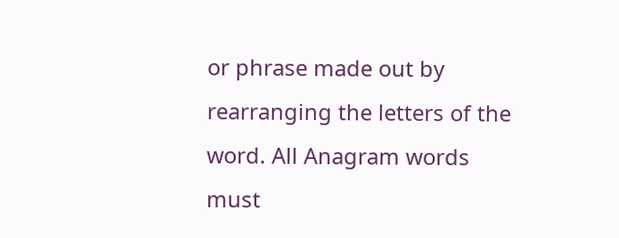or phrase made out by rearranging the letters of the word. All Anagram words must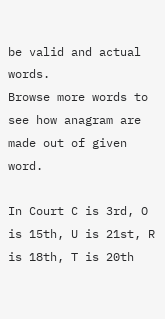be valid and actual words.
Browse more words to see how anagram are made out of given word.

In Court C is 3rd, O is 15th, U is 21st, R is 18th, T is 20th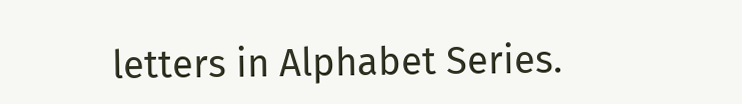letters in Alphabet Series.